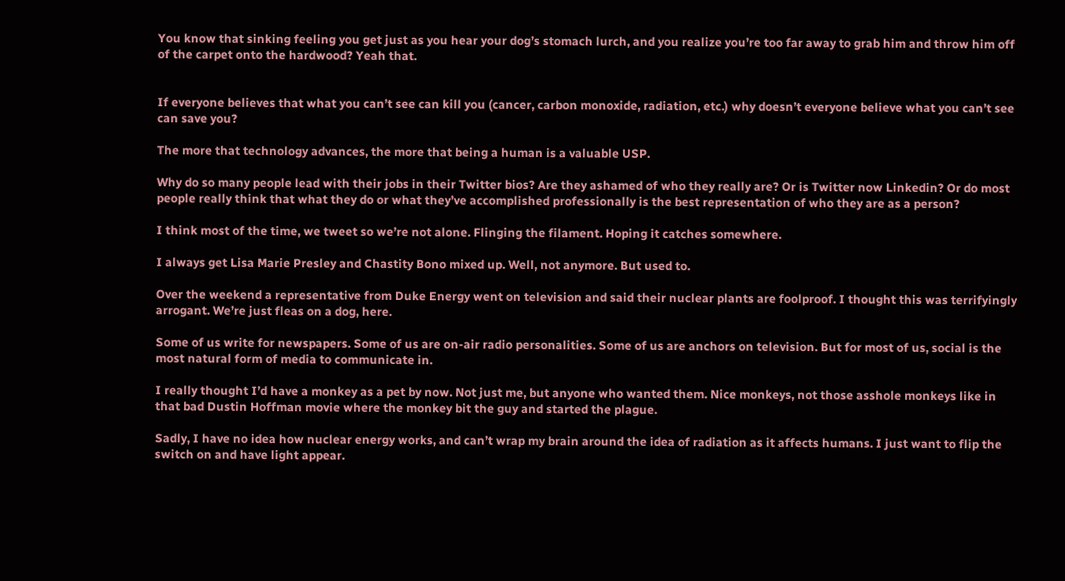You know that sinking feeling you get just as you hear your dog’s stomach lurch, and you realize you’re too far away to grab him and throw him off of the carpet onto the hardwood? Yeah that.


If everyone believes that what you can’t see can kill you (cancer, carbon monoxide, radiation, etc.) why doesn’t everyone believe what you can’t see can save you?

The more that technology advances, the more that being a human is a valuable USP.

Why do so many people lead with their jobs in their Twitter bios? Are they ashamed of who they really are? Or is Twitter now Linkedin? Or do most people really think that what they do or what they’ve accomplished professionally is the best representation of who they are as a person?

I think most of the time, we tweet so we’re not alone. Flinging the filament. Hoping it catches somewhere.

I always get Lisa Marie Presley and Chastity Bono mixed up. Well, not anymore. But used to.

Over the weekend a representative from Duke Energy went on television and said their nuclear plants are foolproof. I thought this was terrifyingly arrogant. We’re just fleas on a dog, here.

Some of us write for newspapers. Some of us are on-air radio personalities. Some of us are anchors on television. But for most of us, social is the most natural form of media to communicate in.

I really thought I’d have a monkey as a pet by now. Not just me, but anyone who wanted them. Nice monkeys, not those asshole monkeys like in that bad Dustin Hoffman movie where the monkey bit the guy and started the plague.

Sadly, I have no idea how nuclear energy works, and can’t wrap my brain around the idea of radiation as it affects humans. I just want to flip the switch on and have light appear.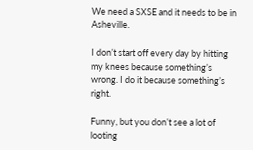We need a SXSE and it needs to be in Asheville.

I don’t start off every day by hitting my knees because something’s wrong. I do it because something’s right.

Funny, but you don’t see a lot of looting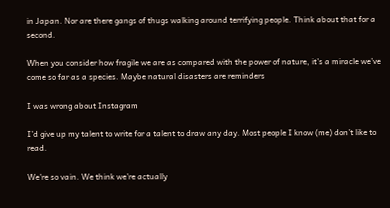in Japan. Nor are there gangs of thugs walking around terrifying people. Think about that for a second.

When you consider how fragile we are as compared with the power of nature, it’s a miracle we’ve come so far as a species. Maybe natural disasters are reminders

I was wrong about Instagram

I’d give up my talent to write for a talent to draw any day. Most people I know (me) don’t like to read.

We’re so vain. We think we’re actually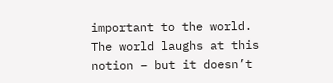important to the world. The world laughs at this notion – but it doesn’t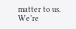matter to us. We’re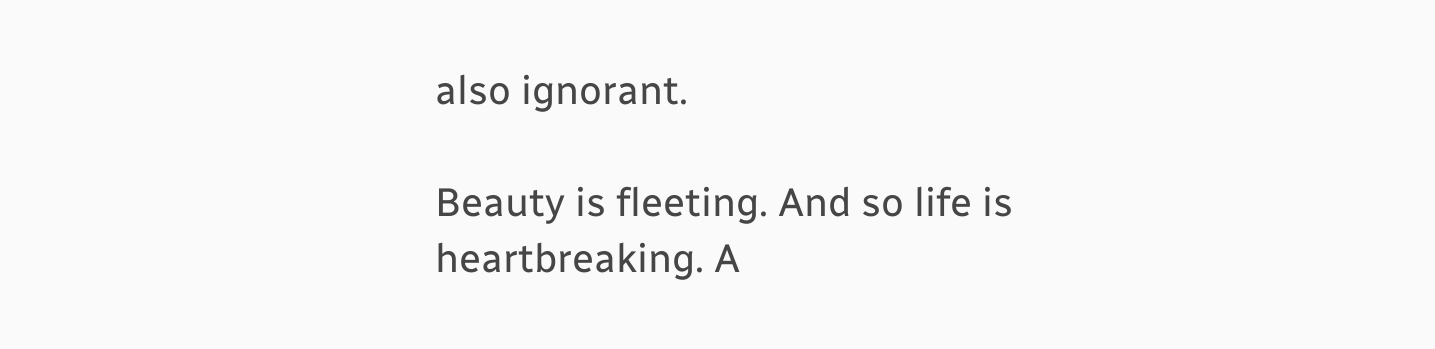also ignorant.

Beauty is fleeting. And so life is heartbreaking. A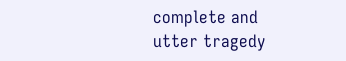complete and utter tragedy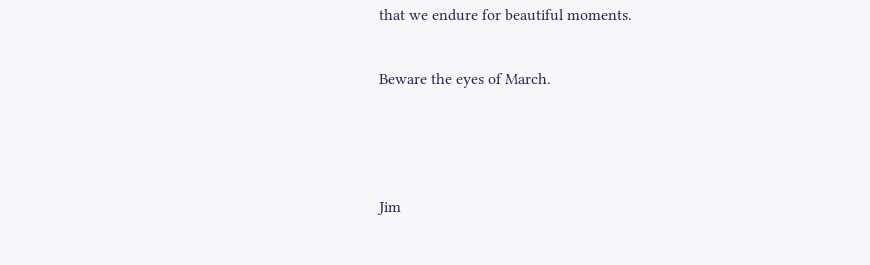that we endure for beautiful moments.

Beware the eyes of March.



Jim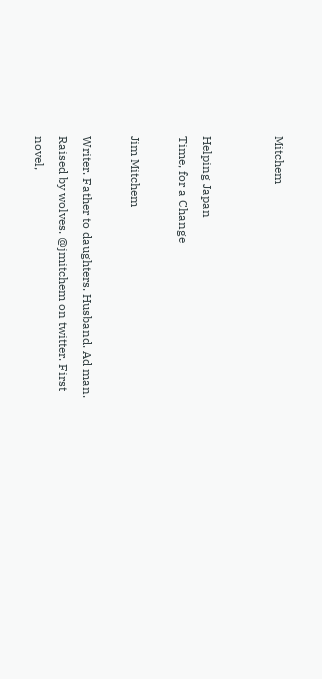Mitchem


Helping Japan
Time, for a Change

Jim Mitchem

Writer. Father to daughters. Husband. Ad man. Raised by wolves. @jmitchem on twitter. First novel,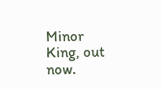Minor King, out now.